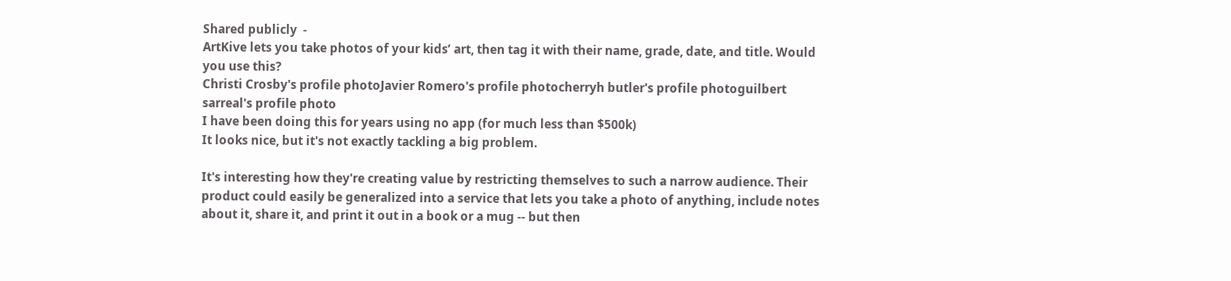Shared publicly  -
ArtKive lets you take photos of your kids’ art, then tag it with their name, grade, date, and title. Would you use this?
Christi Crosby's profile photoJavier Romero's profile photocherryh butler's profile photoguilbert sarreal's profile photo
I have been doing this for years using no app (for much less than $500k)
It looks nice, but it's not exactly tackling a big problem.

It's interesting how they're creating value by restricting themselves to such a narrow audience. Their product could easily be generalized into a service that lets you take a photo of anything, include notes about it, share it, and print it out in a book or a mug -- but then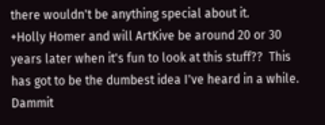there wouldn't be anything special about it.
+Holly Homer and will ArtKive be around 20 or 30 years later when it's fun to look at this stuff??  This has got to be the dumbest idea I've heard in a while.  Dammit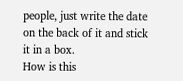people, just write the date on the back of it and stick it in a box.
How is this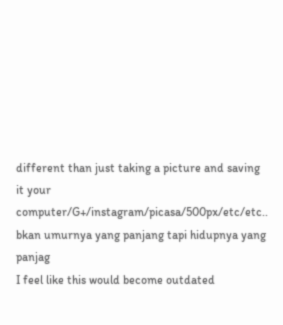different than just taking a picture and saving it your computer/G+/instagram/picasa/500px/etc/etc..
bkan umurnya yang panjang tapi hidupnya yang panjag
I feel like this would become outdated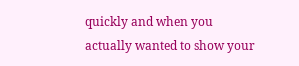quickly and when you actually wanted to show your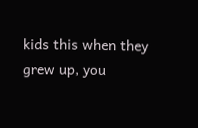kids this when they grew up, you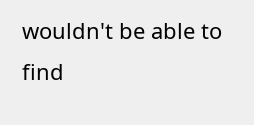wouldn't be able to find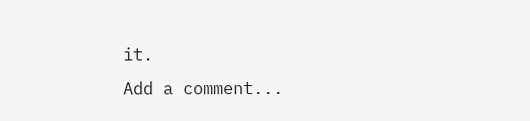it.
Add a comment...